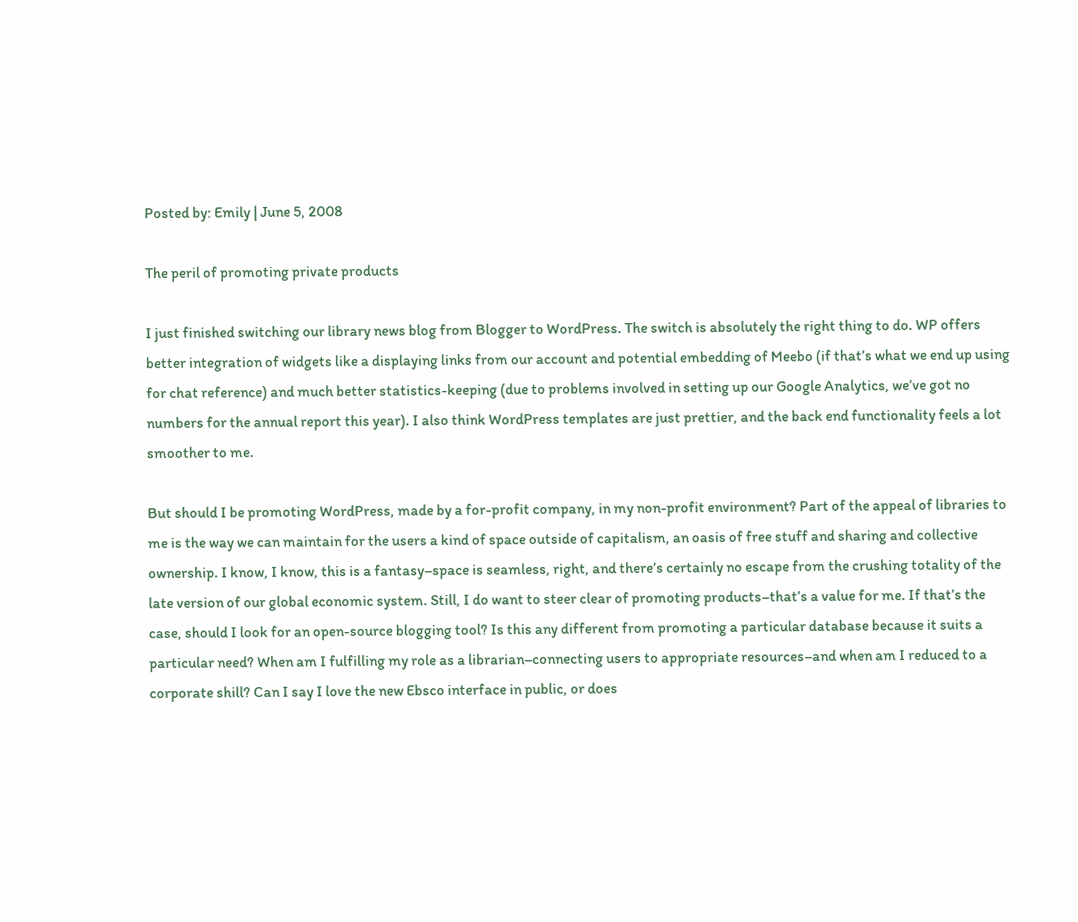Posted by: Emily | June 5, 2008

The peril of promoting private products

I just finished switching our library news blog from Blogger to WordPress. The switch is absolutely the right thing to do. WP offers better integration of widgets like a displaying links from our account and potential embedding of Meebo (if that’s what we end up using for chat reference) and much better statistics-keeping (due to problems involved in setting up our Google Analytics, we’ve got no numbers for the annual report this year). I also think WordPress templates are just prettier, and the back end functionality feels a lot smoother to me.

But should I be promoting WordPress, made by a for-profit company, in my non-profit environment? Part of the appeal of libraries to me is the way we can maintain for the users a kind of space outside of capitalism, an oasis of free stuff and sharing and collective ownership. I know, I know, this is a fantasy–space is seamless, right, and there’s certainly no escape from the crushing totality of the late version of our global economic system. Still, I do want to steer clear of promoting products–that’s a value for me. If that’s the case, should I look for an open-source blogging tool? Is this any different from promoting a particular database because it suits a particular need? When am I fulfilling my role as a librarian–connecting users to appropriate resources–and when am I reduced to a corporate shill? Can I say I love the new Ebsco interface in public, or does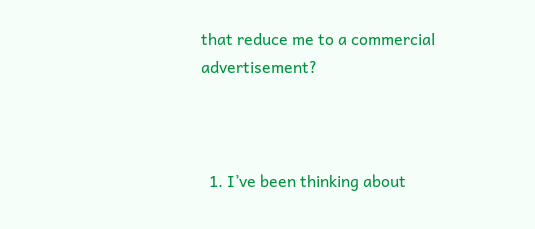that reduce me to a commercial advertisement?



  1. I’ve been thinking about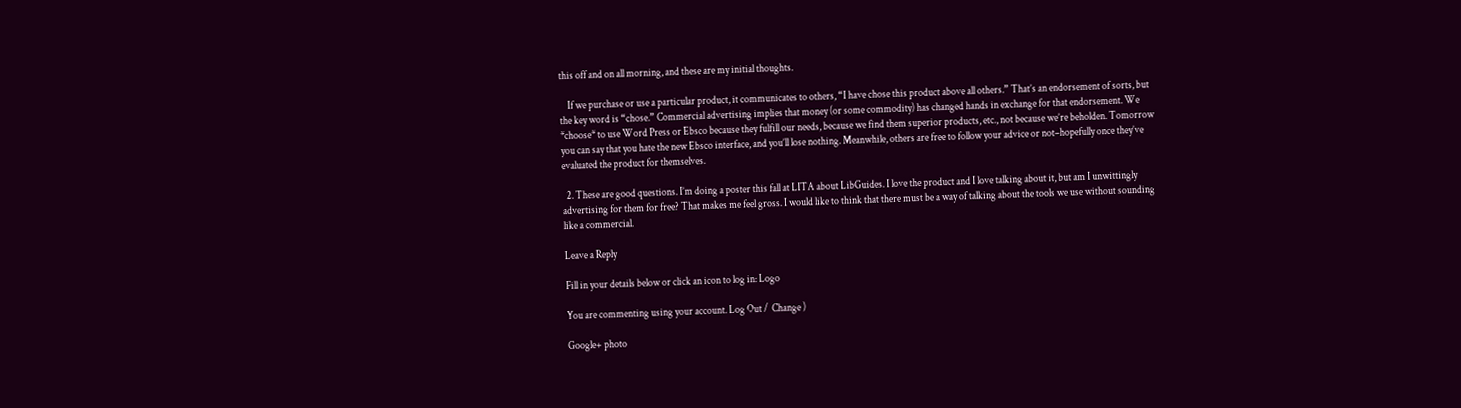this off and on all morning, and these are my initial thoughts.

    If we purchase or use a particular product, it communicates to others, “I have chose this product above all others.” That’s an endorsement of sorts, but the key word is “chose.” Commercial advertising implies that money (or some commodity) has changed hands in exchange for that endorsement. We *choose* to use Word Press or Ebsco because they fulfill our needs, because we find them superior products, etc., not because we’re beholden. Tomorrow you can say that you hate the new Ebsco interface, and you’ll lose nothing. Meanwhile, others are free to follow your advice or not–hopefully once they’ve evaluated the product for themselves.

  2. These are good questions. I’m doing a poster this fall at LITA about LibGuides. I love the product and I love talking about it, but am I unwittingly advertising for them for free? That makes me feel gross. I would like to think that there must be a way of talking about the tools we use without sounding like a commercial.

Leave a Reply

Fill in your details below or click an icon to log in: Logo

You are commenting using your account. Log Out /  Change )

Google+ photo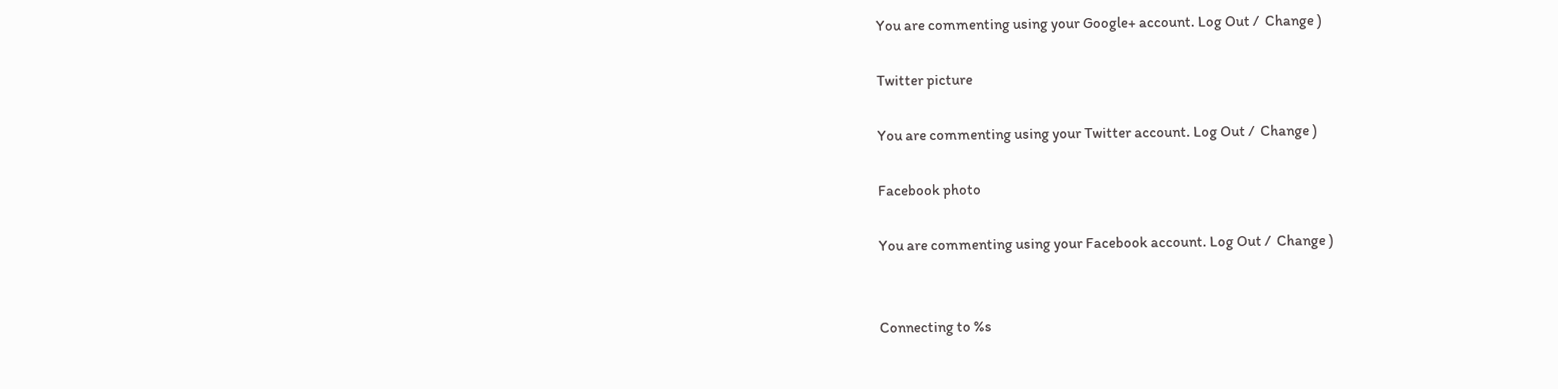You are commenting using your Google+ account. Log Out /  Change )

Twitter picture

You are commenting using your Twitter account. Log Out /  Change )

Facebook photo

You are commenting using your Facebook account. Log Out /  Change )


Connecting to %s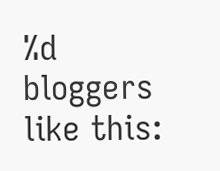%d bloggers like this: